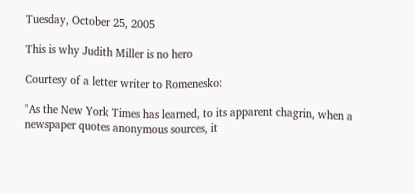Tuesday, October 25, 2005

This is why Judith Miller is no hero

Courtesy of a letter writer to Romenesko:

"As the New York Times has learned, to its apparent chagrin, when a newspaper quotes anonymous sources, it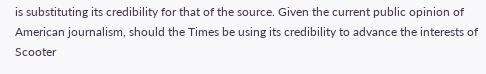is substituting its credibility for that of the source. Given the current public opinion of American journalism, should the Times be using its credibility to advance the interests of Scooter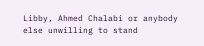Libby, Ahmed Chalabi or anybody else unwilling to stand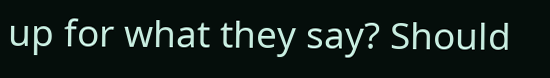up for what they say? Should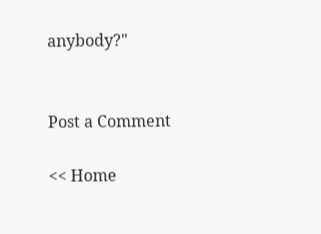anybody?"


Post a Comment

<< Home